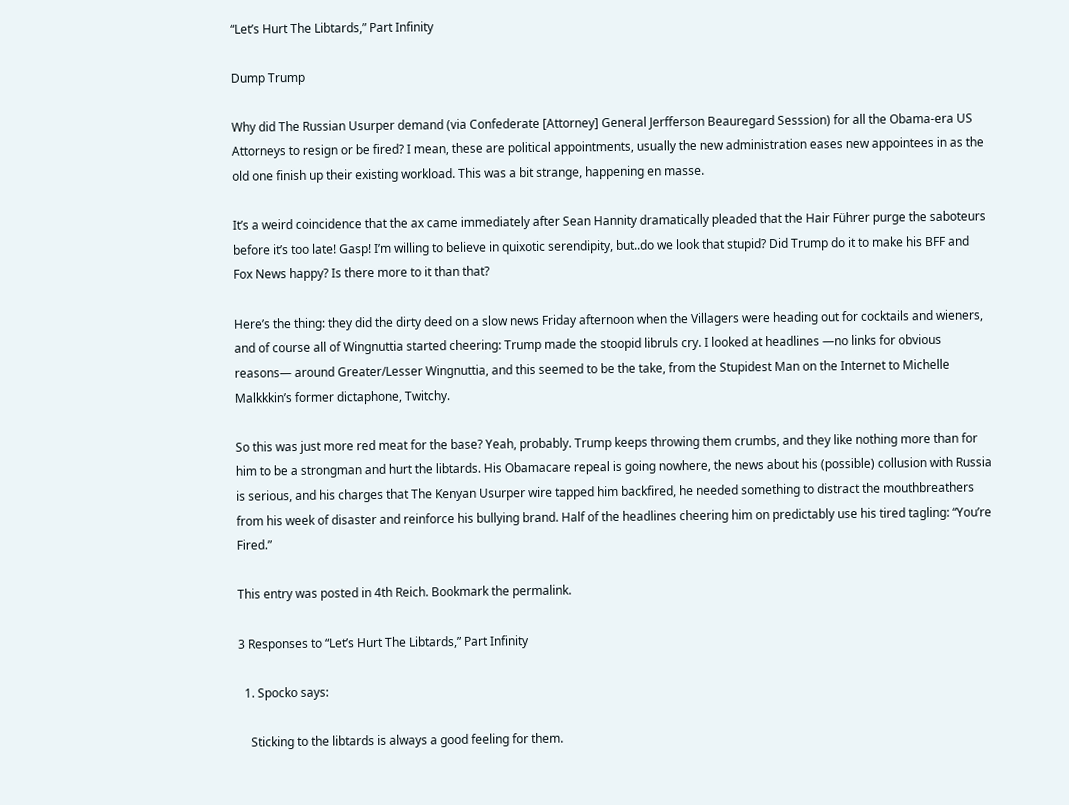“Let’s Hurt The Libtards,” Part Infinity

Dump Trump

Why did The Russian Usurper demand (via Confederate [Attorney] General Jerfferson Beauregard Sesssion) for all the Obama-era US Attorneys to resign or be fired? I mean, these are political appointments, usually the new administration eases new appointees in as the old one finish up their existing workload. This was a bit strange, happening en masse.

It’s a weird coincidence that the ax came immediately after Sean Hannity dramatically pleaded that the Hair Führer purge the saboteurs before it’s too late! Gasp! I’m willing to believe in quixotic serendipity, but..do we look that stupid? Did Trump do it to make his BFF and Fox News happy? Is there more to it than that?

Here’s the thing: they did the dirty deed on a slow news Friday afternoon when the Villagers were heading out for cocktails and wieners, and of course all of Wingnuttia started cheering: Trump made the stoopid libruls cry. I looked at headlines —no links for obvious reasons— around Greater/Lesser Wingnuttia, and this seemed to be the take, from the Stupidest Man on the Internet to Michelle Malkkkin’s former dictaphone, Twitchy.

So this was just more red meat for the base? Yeah, probably. Trump keeps throwing them crumbs, and they like nothing more than for him to be a strongman and hurt the libtards. His Obamacare repeal is going nowhere, the news about his (possible) collusion with Russia is serious, and his charges that The Kenyan Usurper wire tapped him backfired, he needed something to distract the mouthbreathers from his week of disaster and reinforce his bullying brand. Half of the headlines cheering him on predictably use his tired tagling: “You’re Fired.”

This entry was posted in 4th Reich. Bookmark the permalink.

3 Responses to “Let’s Hurt The Libtards,” Part Infinity

  1. Spocko says:

    Sticking to the libtards is always a good feeling for them.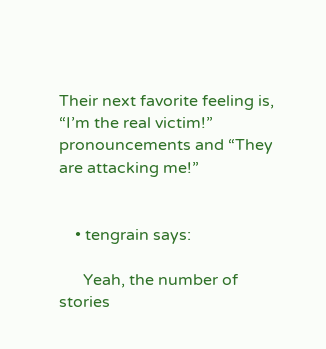Their next favorite feeling is, “I’m the real victim!” pronouncements and “They are attacking me!”


    • tengrain says:

      Yeah, the number of stories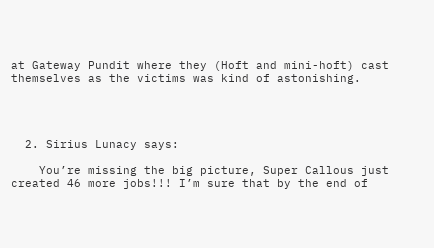at Gateway Pundit where they (Hoft and mini-hoft) cast themselves as the victims was kind of astonishing.




  2. Sirius Lunacy says:

    You’re missing the big picture, Super Callous just created 46 more jobs!!! I’m sure that by the end of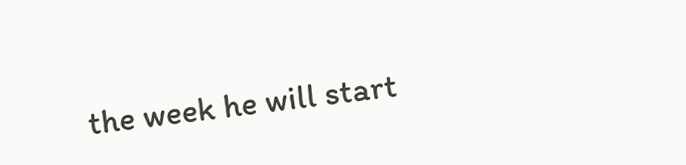the week he will start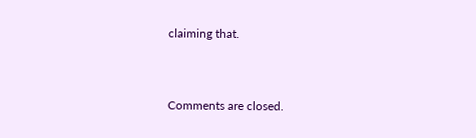claiming that.


Comments are closed.